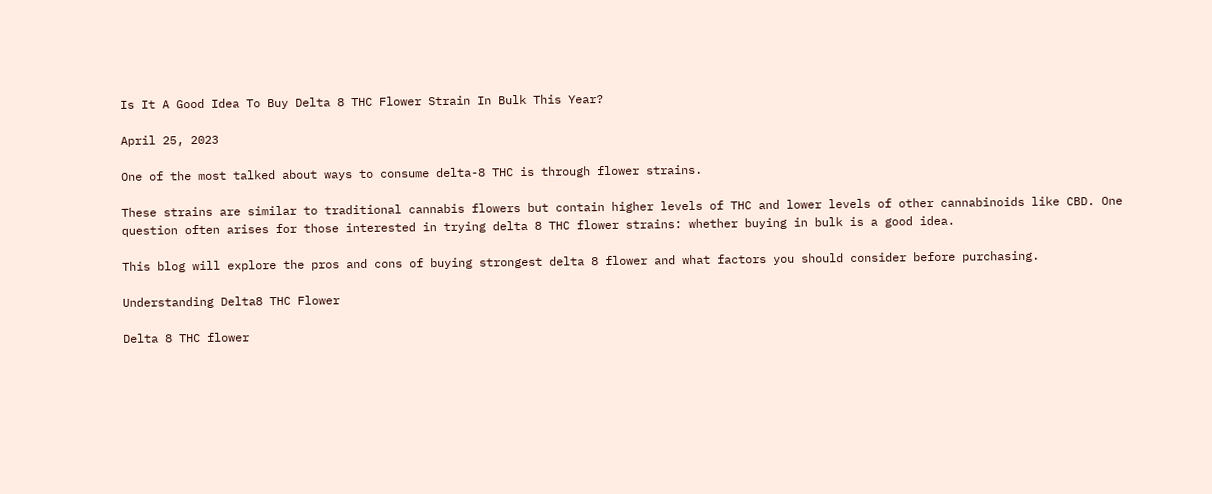Is It A Good Idea To Buy Delta 8 THC Flower Strain In Bulk This Year?

April 25, 2023

One of the most talked about ways to consume delta-8 THC is through flower strains.

These strains are similar to traditional cannabis flowers but contain higher levels of THC and lower levels of other cannabinoids like CBD. One question often arises for those interested in trying delta 8 THC flower strains: whether buying in bulk is a good idea.

This blog will explore the pros and cons of buying strongest delta 8 flower and what factors you should consider before purchasing.

Understanding Delta8 THC Flower

Delta 8 THC flower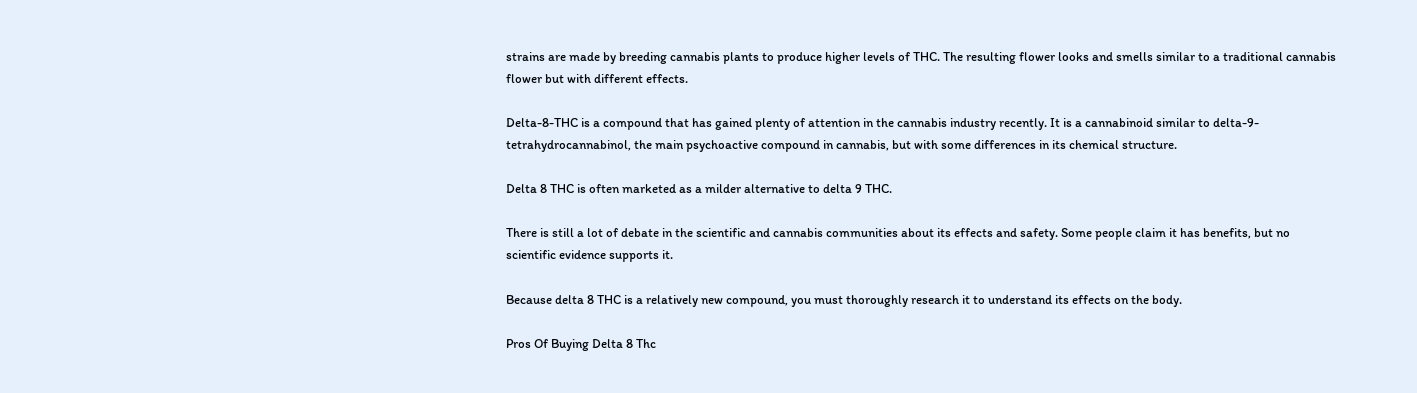strains are made by breeding cannabis plants to produce higher levels of THC. The resulting flower looks and smells similar to a traditional cannabis flower but with different effects.

Delta-8-THC is a compound that has gained plenty of attention in the cannabis industry recently. It is a cannabinoid similar to delta-9-tetrahydrocannabinol, the main psychoactive compound in cannabis, but with some differences in its chemical structure.

Delta 8 THC is often marketed as a milder alternative to delta 9 THC.

There is still a lot of debate in the scientific and cannabis communities about its effects and safety. Some people claim it has benefits, but no scientific evidence supports it.

Because delta 8 THC is a relatively new compound, you must thoroughly research it to understand its effects on the body.

Pros Of Buying Delta 8 Thc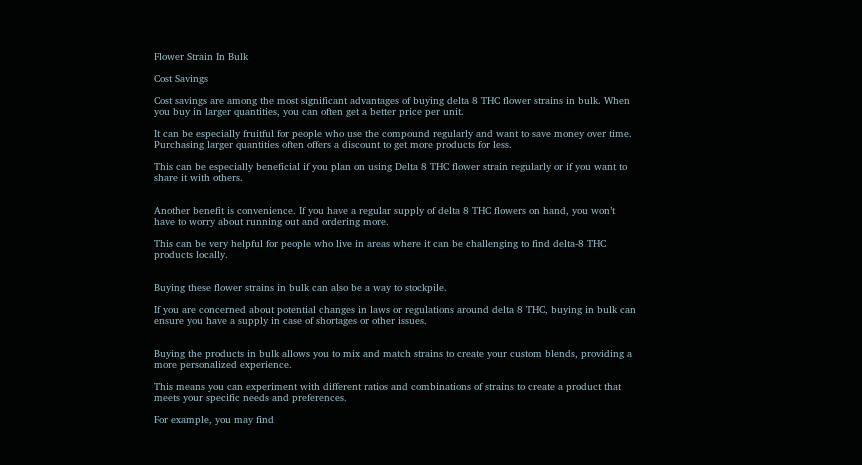Flower Strain In Bulk

Cost Savings

Cost savings are among the most significant advantages of buying delta 8 THC flower strains in bulk. When you buy in larger quantities, you can often get a better price per unit.

It can be especially fruitful for people who use the compound regularly and want to save money over time. Purchasing larger quantities often offers a discount to get more products for less.

This can be especially beneficial if you plan on using Delta 8 THC flower strain regularly or if you want to share it with others.


Another benefit is convenience. If you have a regular supply of delta 8 THC flowers on hand, you won’t have to worry about running out and ordering more.

This can be very helpful for people who live in areas where it can be challenging to find delta-8 THC products locally.


Buying these flower strains in bulk can also be a way to stockpile.

If you are concerned about potential changes in laws or regulations around delta 8 THC, buying in bulk can ensure you have a supply in case of shortages or other issues.


Buying the products in bulk allows you to mix and match strains to create your custom blends, providing a more personalized experience.

This means you can experiment with different ratios and combinations of strains to create a product that meets your specific needs and preferences.

For example, you may find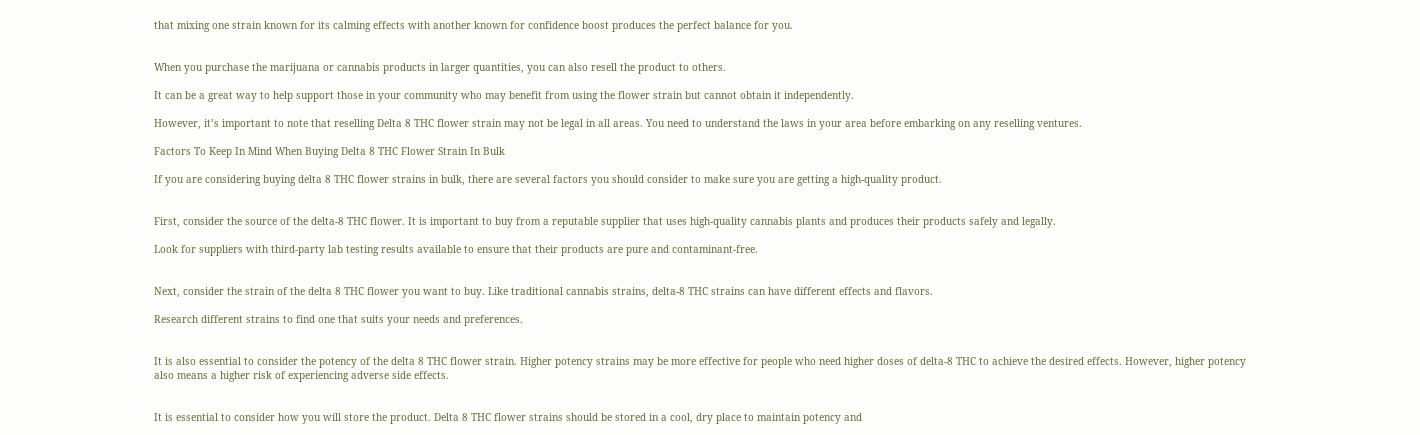that mixing one strain known for its calming effects with another known for confidence boost produces the perfect balance for you.


When you purchase the marijuana or cannabis products in larger quantities, you can also resell the product to others.

It can be a great way to help support those in your community who may benefit from using the flower strain but cannot obtain it independently.

However, it’s important to note that reselling Delta 8 THC flower strain may not be legal in all areas. You need to understand the laws in your area before embarking on any reselling ventures.

Factors To Keep In Mind When Buying Delta 8 THC Flower Strain In Bulk

If you are considering buying delta 8 THC flower strains in bulk, there are several factors you should consider to make sure you are getting a high-quality product.


First, consider the source of the delta-8 THC flower. It is important to buy from a reputable supplier that uses high-quality cannabis plants and produces their products safely and legally.

Look for suppliers with third-party lab testing results available to ensure that their products are pure and contaminant-free.


Next, consider the strain of the delta 8 THC flower you want to buy. Like traditional cannabis strains, delta-8 THC strains can have different effects and flavors.

Research different strains to find one that suits your needs and preferences.


It is also essential to consider the potency of the delta 8 THC flower strain. Higher potency strains may be more effective for people who need higher doses of delta-8 THC to achieve the desired effects. However, higher potency also means a higher risk of experiencing adverse side effects.


It is essential to consider how you will store the product. Delta 8 THC flower strains should be stored in a cool, dry place to maintain potency and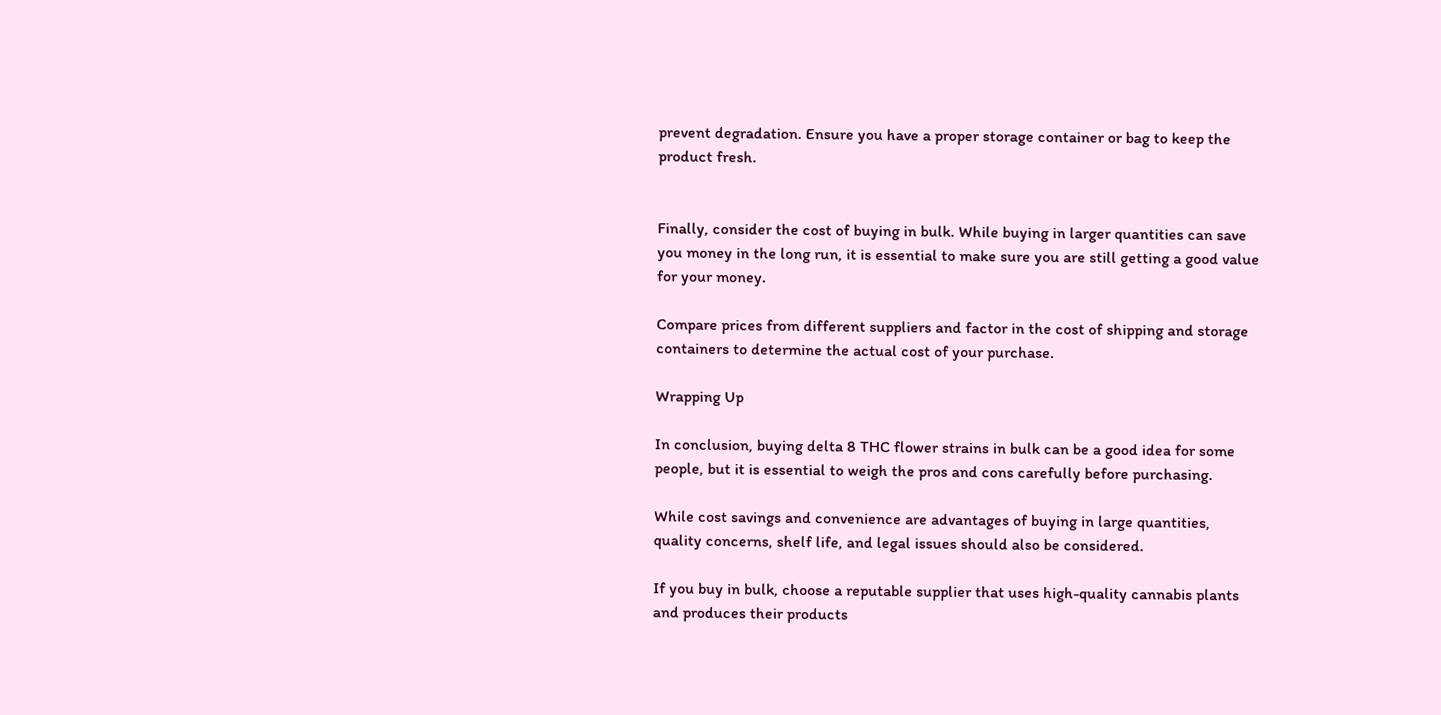prevent degradation. Ensure you have a proper storage container or bag to keep the product fresh.


Finally, consider the cost of buying in bulk. While buying in larger quantities can save you money in the long run, it is essential to make sure you are still getting a good value for your money.

Compare prices from different suppliers and factor in the cost of shipping and storage containers to determine the actual cost of your purchase.

Wrapping Up

In conclusion, buying delta 8 THC flower strains in bulk can be a good idea for some people, but it is essential to weigh the pros and cons carefully before purchasing.

While cost savings and convenience are advantages of buying in large quantities, quality concerns, shelf life, and legal issues should also be considered.

If you buy in bulk, choose a reputable supplier that uses high-quality cannabis plants and produces their products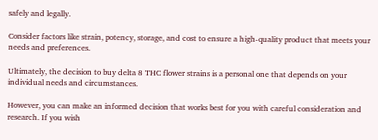safely and legally.

Consider factors like strain, potency, storage, and cost to ensure a high-quality product that meets your needs and preferences.

Ultimately, the decision to buy delta 8 THC flower strains is a personal one that depends on your individual needs and circumstances.

However, you can make an informed decision that works best for you with careful consideration and research. If you wish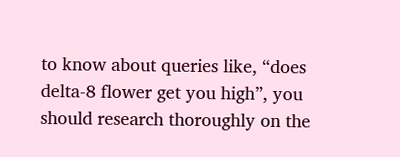to know about queries like, “does delta-8 flower get you high”, you should research thoroughly on the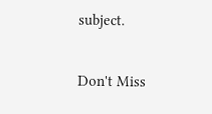subject.

Don't Miss